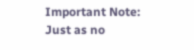Important Note: Just as no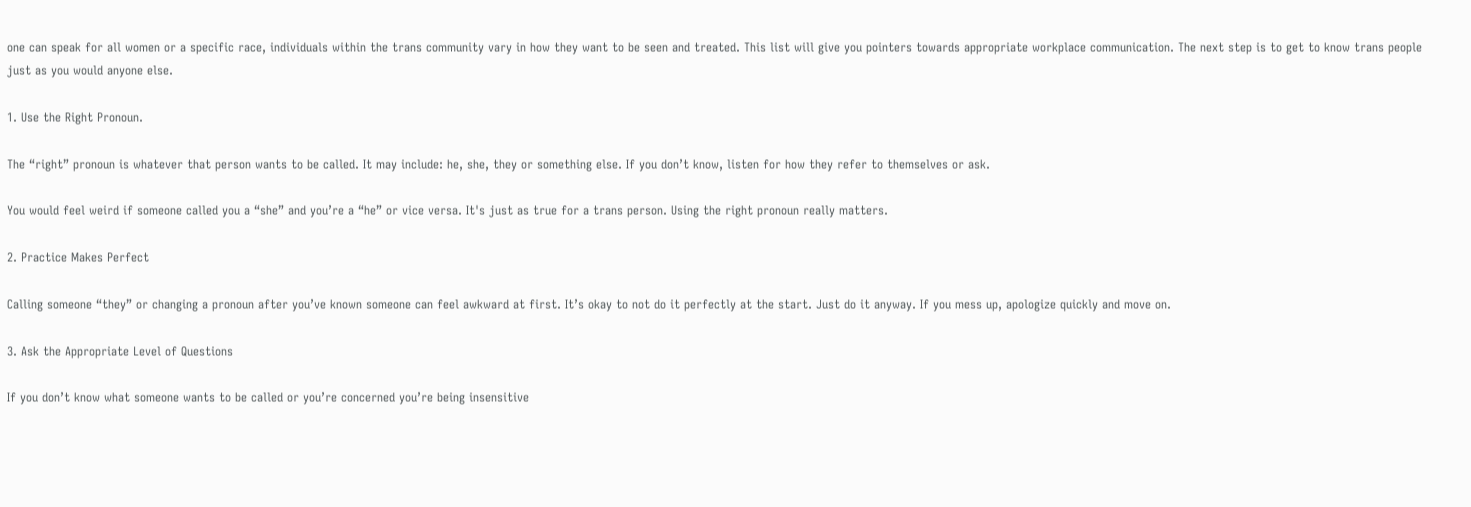one can speak for all women or a specific race, individuals within the trans community vary in how they want to be seen and treated. This list will give you pointers towards appropriate workplace communication. The next step is to get to know trans people just as you would anyone else.

1. Use the Right Pronoun.

The “right” pronoun is whatever that person wants to be called. It may include: he, she, they or something else. If you don’t know, listen for how they refer to themselves or ask.

You would feel weird if someone called you a “she” and you’re a “he” or vice versa. It's just as true for a trans person. Using the right pronoun really matters.

2. Practice Makes Perfect

Calling someone “they” or changing a pronoun after you’ve known someone can feel awkward at first. It’s okay to not do it perfectly at the start. Just do it anyway. If you mess up, apologize quickly and move on.

3. Ask the Appropriate Level of Questions

If you don’t know what someone wants to be called or you’re concerned you’re being insensitive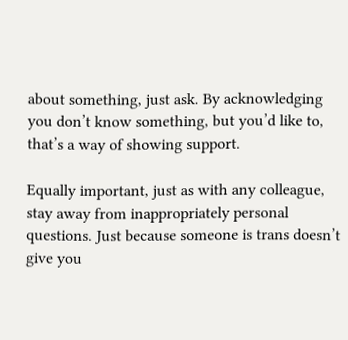about something, just ask. By acknowledging you don’t know something, but you’d like to, that’s a way of showing support.

Equally important, just as with any colleague, stay away from inappropriately personal questions. Just because someone is trans doesn’t give you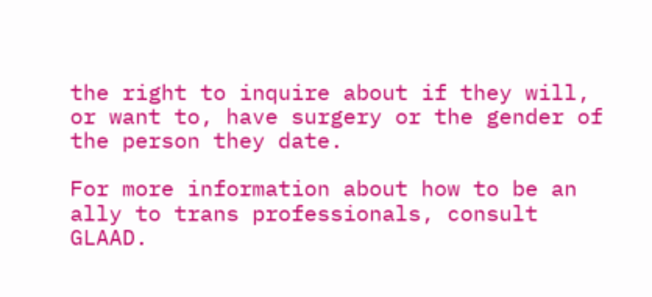the right to inquire about if they will, or want to, have surgery or the gender of the person they date.

For more information about how to be an ally to trans professionals, consult GLAAD.